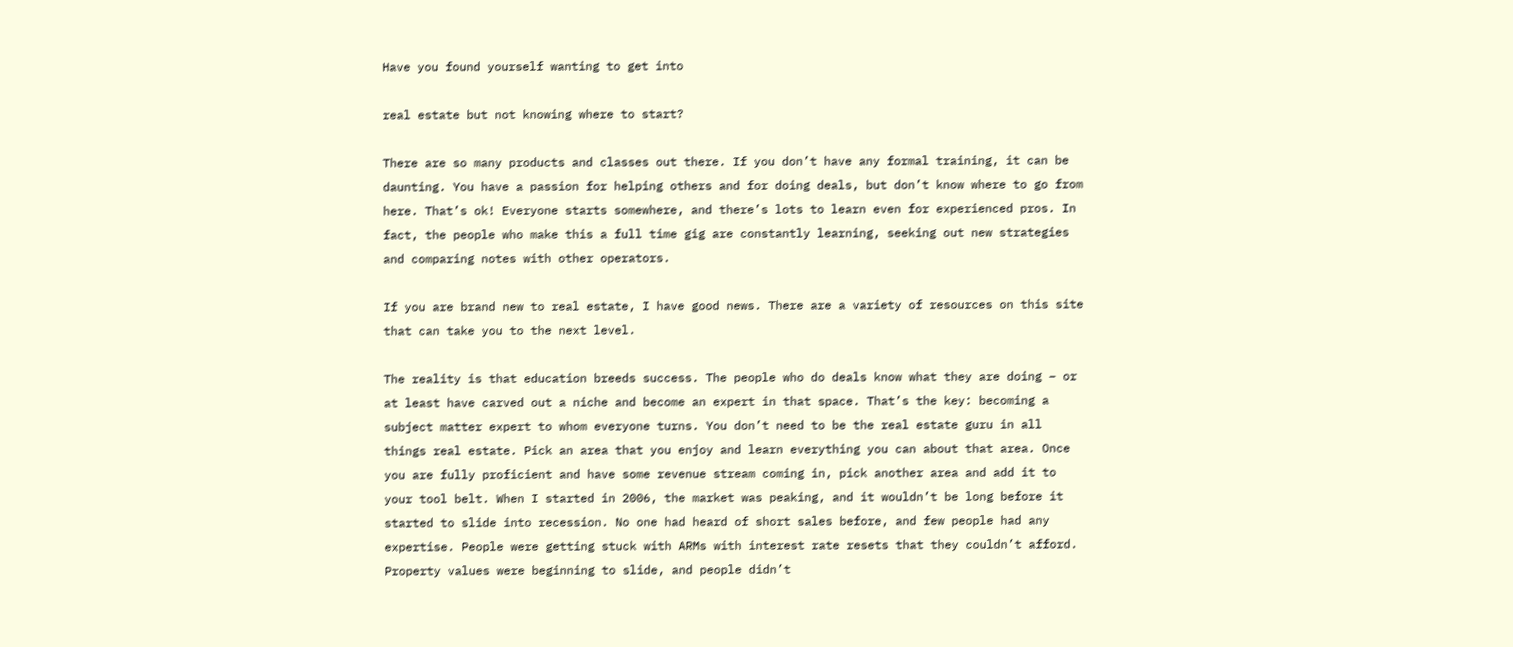Have you found yourself wanting to get into

real estate but not knowing where to start?

There are so many products and classes out there. If you don’t have any formal training, it can be daunting. You have a passion for helping others and for doing deals, but don’t know where to go from here. That’s ok! Everyone starts somewhere, and there’s lots to learn even for experienced pros. In fact, the people who make this a full time gig are constantly learning, seeking out new strategies and comparing notes with other operators.

If you are brand new to real estate, I have good news. There are a variety of resources on this site that can take you to the next level.

The reality is that education breeds success. The people who do deals know what they are doing – or at least have carved out a niche and become an expert in that space. That’s the key: becoming a subject matter expert to whom everyone turns. You don’t need to be the real estate guru in all things real estate. Pick an area that you enjoy and learn everything you can about that area. Once you are fully proficient and have some revenue stream coming in, pick another area and add it to your tool belt. When I started in 2006, the market was peaking, and it wouldn’t be long before it started to slide into recession. No one had heard of short sales before, and few people had any expertise. People were getting stuck with ARMs with interest rate resets that they couldn’t afford. Property values were beginning to slide, and people didn’t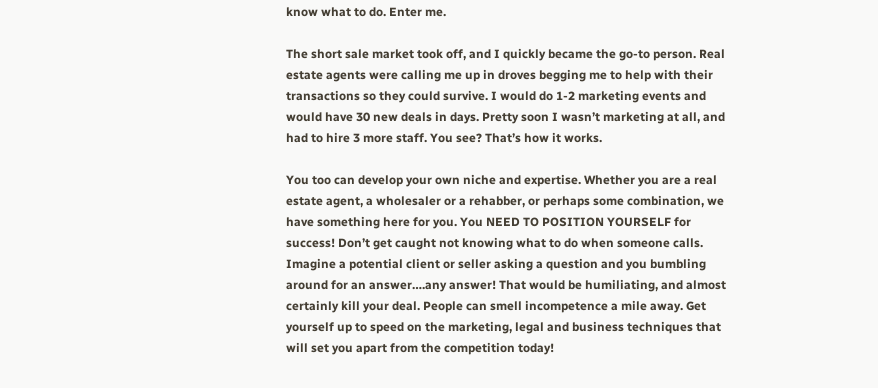know what to do. Enter me.

The short sale market took off, and I quickly became the go-to person. Real estate agents were calling me up in droves begging me to help with their transactions so they could survive. I would do 1-2 marketing events and would have 30 new deals in days. Pretty soon I wasn’t marketing at all, and had to hire 3 more staff. You see? That’s how it works.

You too can develop your own niche and expertise. Whether you are a real estate agent, a wholesaler or a rehabber, or perhaps some combination, we have something here for you. You NEED TO POSITION YOURSELF for success! Don’t get caught not knowing what to do when someone calls. Imagine a potential client or seller asking a question and you bumbling around for an answer….any answer! That would be humiliating, and almost certainly kill your deal. People can smell incompetence a mile away. Get yourself up to speed on the marketing, legal and business techniques that will set you apart from the competition today!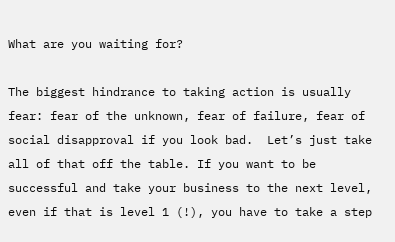What are you waiting for?

The biggest hindrance to taking action is usually fear: fear of the unknown, fear of failure, fear of social disapproval if you look bad.  Let’s just take all of that off the table. If you want to be successful and take your business to the next level, even if that is level 1 (!), you have to take a step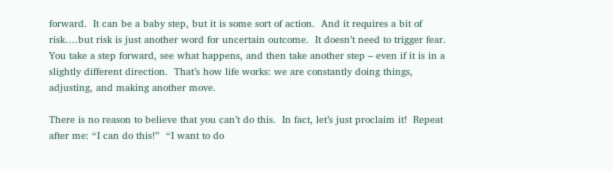forward.  It can be a baby step, but it is some sort of action.  And it requires a bit of risk….but risk is just another word for uncertain outcome.  It doesn’t need to trigger fear.  You take a step forward, see what happens, and then take another step – even if it is in a slightly different direction.  That’s how life works: we are constantly doing things, adjusting, and making another move.

There is no reason to believe that you can’t do this.  In fact, let’s just proclaim it!  Repeat after me: “I can do this!”  “I want to do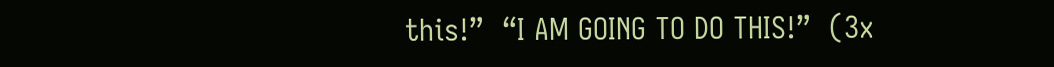this!”  “I AM GOING TO DO THIS!”  (3x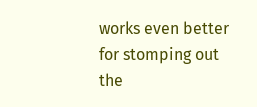works even better for stomping out the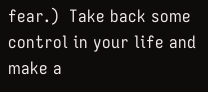fear.)  Take back some control in your life and make a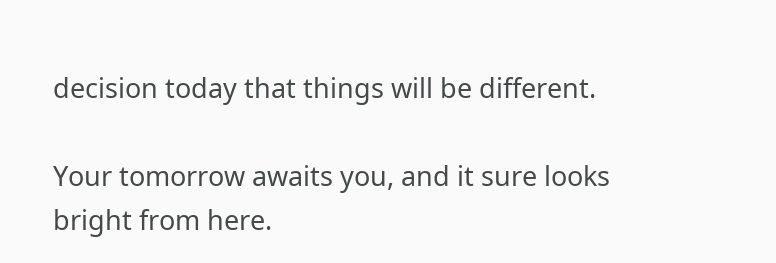decision today that things will be different.

Your tomorrow awaits you, and it sure looks bright from here.